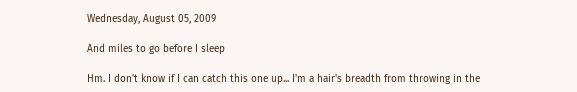Wednesday, August 05, 2009

And miles to go before I sleep

Hm. I don't know if I can catch this one up... I'm a hair's breadth from throwing in the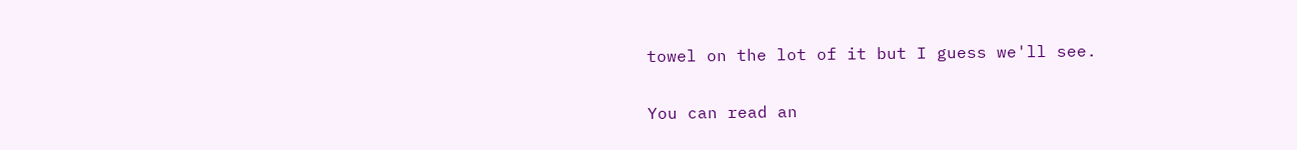towel on the lot of it but I guess we'll see.

You can read an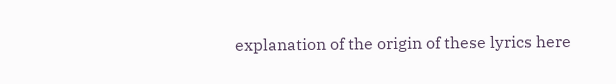explanation of the origin of these lyrics here